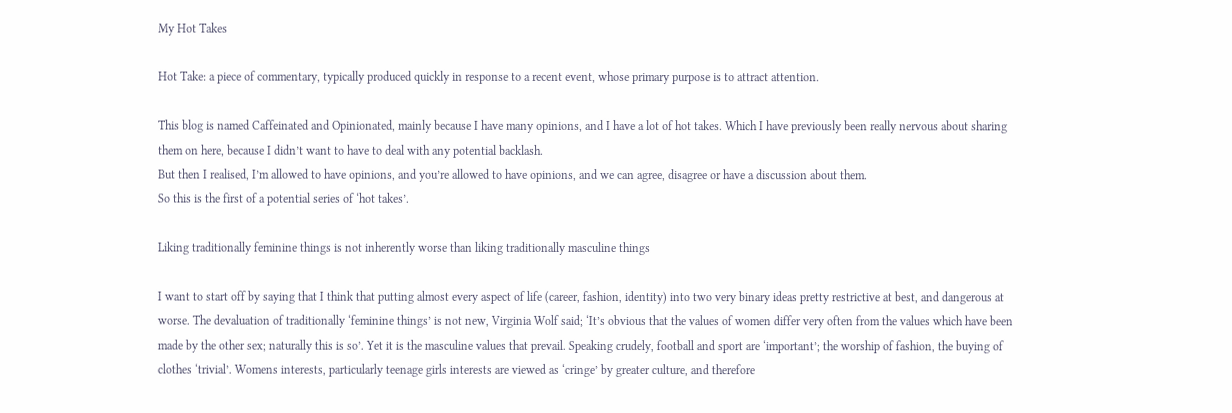My Hot Takes

Hot Take: a piece of commentary, typically produced quickly in response to a recent event, whose primary purpose is to attract attention.

This blog is named Caffeinated and Opinionated, mainly because I have many opinions, and I have a lot of hot takes. Which I have previously been really nervous about sharing them on here, because I didn’t want to have to deal with any potential backlash.
But then I realised, I’m allowed to have opinions, and you’re allowed to have opinions, and we can agree, disagree or have a discussion about them.
So this is the first of a potential series of ‘hot takes’.

Liking traditionally feminine things is not inherently worse than liking traditionally masculine things

I want to start off by saying that I think that putting almost every aspect of life (career, fashion, identity) into two very binary ideas pretty restrictive at best, and dangerous at worse. The devaluation of traditionally ‘feminine things’ is not new, Virginia Wolf said; ‘It’s obvious that the values of women differ very often from the values which have been made by the other sex; naturally this is so’. Yet it is the masculine values that prevail. Speaking crudely, football and sport are ‘important’; the worship of fashion, the buying of clothes ‘trivial’. Womens interests, particularly teenage girls interests are viewed as ‘cringe’ by greater culture, and therefore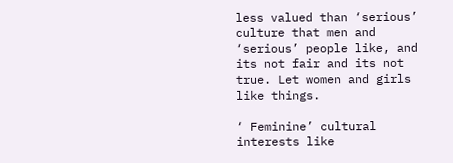less valued than ‘serious’ culture that men and ‘serious’ people like, and its not fair and its not true. Let women and girls like things.

‘ Feminine’ cultural interests like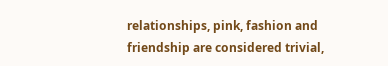relationships, pink, fashion and friendship are considered trivial,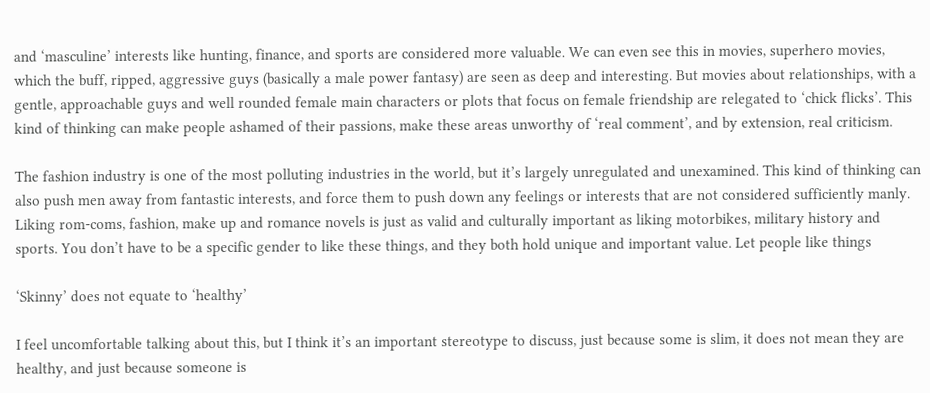and ‘masculine’ interests like hunting, finance, and sports are considered more valuable. We can even see this in movies, superhero movies, which the buff, ripped, aggressive guys (basically a male power fantasy) are seen as deep and interesting. But movies about relationships, with a gentle, approachable guys and well rounded female main characters or plots that focus on female friendship are relegated to ‘chick flicks’. This kind of thinking can make people ashamed of their passions, make these areas unworthy of ‘real comment’, and by extension, real criticism.

The fashion industry is one of the most polluting industries in the world, but it’s largely unregulated and unexamined. This kind of thinking can also push men away from fantastic interests, and force them to push down any feelings or interests that are not considered sufficiently manly.
Liking rom-coms, fashion, make up and romance novels is just as valid and culturally important as liking motorbikes, military history and sports. You don’t have to be a specific gender to like these things, and they both hold unique and important value. Let people like things

‘Skinny’ does not equate to ‘healthy’

I feel uncomfortable talking about this, but I think it’s an important stereotype to discuss, just because some is slim, it does not mean they are healthy, and just because someone is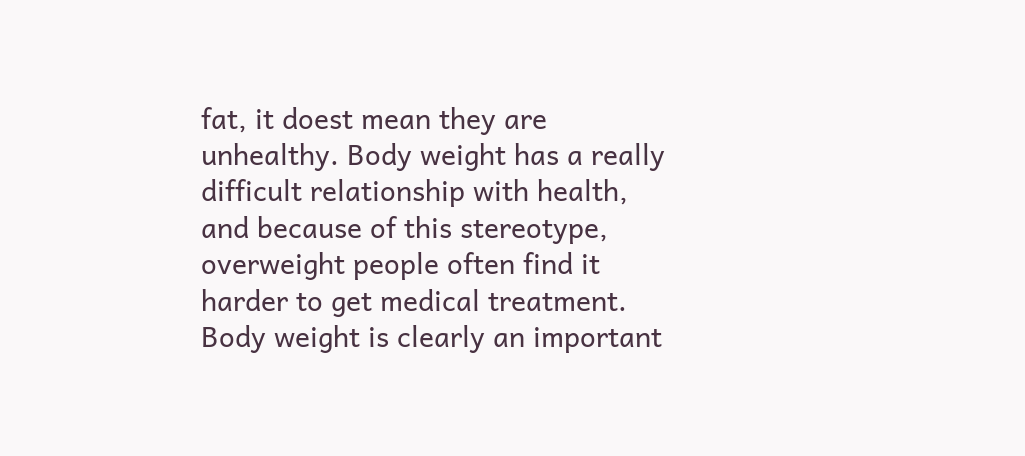fat, it doest mean they are unhealthy. Body weight has a really difficult relationship with health, and because of this stereotype, overweight people often find it harder to get medical treatment. Body weight is clearly an important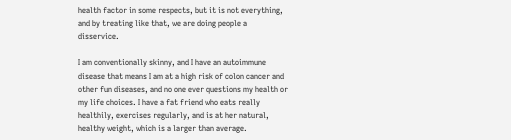health factor in some respects, but it is not everything, and by treating like that, we are doing people a disservice.

I am conventionally skinny, and I have an autoimmune disease that means I am at a high risk of colon cancer and other fun diseases, and no one ever questions my health or my life choices. I have a fat friend who eats really healthily, exercises regularly, and is at her natural, healthy weight, which is a larger than average.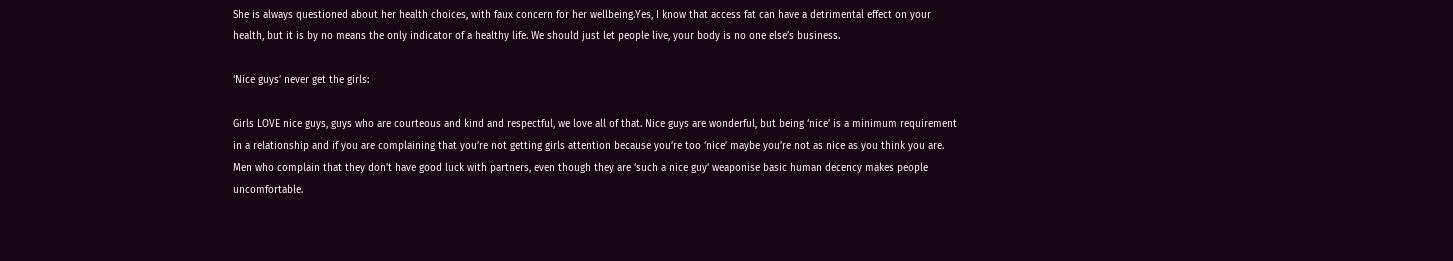She is always questioned about her health choices, with faux concern for her wellbeing.Yes, I know that access fat can have a detrimental effect on your health, but it is by no means the only indicator of a healthy life. We should just let people live, your body is no one else’s business.

‘Nice guys’ never get the girls:

Girls LOVE nice guys, guys who are courteous and kind and respectful, we love all of that. Nice guys are wonderful, but being ‘nice’ is a minimum requirement in a relationship and if you are complaining that you’re not getting girls attention because you’re too ‘nice’ maybe you’re not as nice as you think you are. Men who complain that they don’t have good luck with partners, even though they are ‘such a nice guy’ weaponise basic human decency makes people uncomfortable.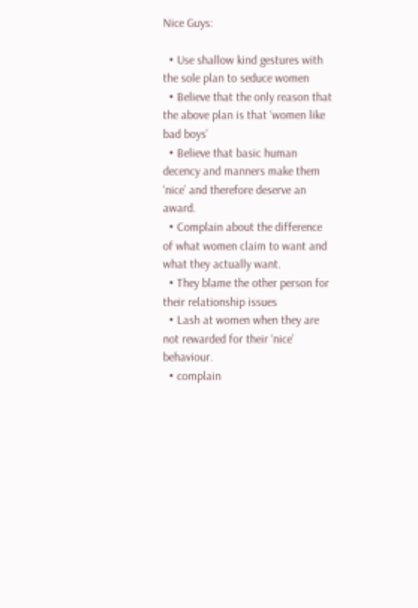Nice Guys:

  • Use shallow kind gestures with the sole plan to seduce women
  • Believe that the only reason that the above plan is that ‘women like bad boys’
  • Believe that basic human decency and manners make them ‘nice’ and therefore deserve an award.
  • Complain about the difference of what women claim to want and what they actually want.
  • They blame the other person for their relationship issues
  • Lash at women when they are not rewarded for their ‘nice’ behaviour.
  • complain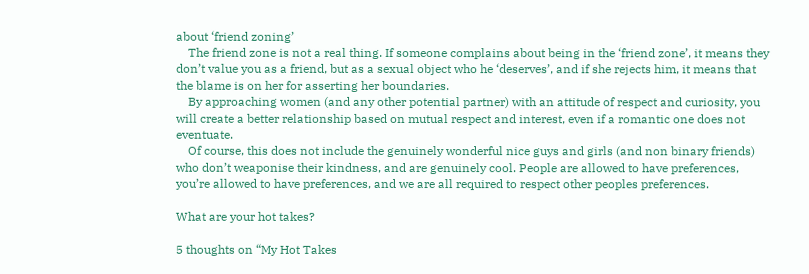about ‘friend zoning’
    The friend zone is not a real thing. If someone complains about being in the ‘friend zone’, it means they don’t value you as a friend, but as a sexual object who he ‘deserves’, and if she rejects him, it means that the blame is on her for asserting her boundaries.
    By approaching women (and any other potential partner) with an attitude of respect and curiosity, you will create a better relationship based on mutual respect and interest, even if a romantic one does not eventuate.
    Of course, this does not include the genuinely wonderful nice guys and girls (and non binary friends) who don’t weaponise their kindness, and are genuinely cool. People are allowed to have preferences, you’re allowed to have preferences, and we are all required to respect other peoples preferences.

What are your hot takes?

5 thoughts on “My Hot Takes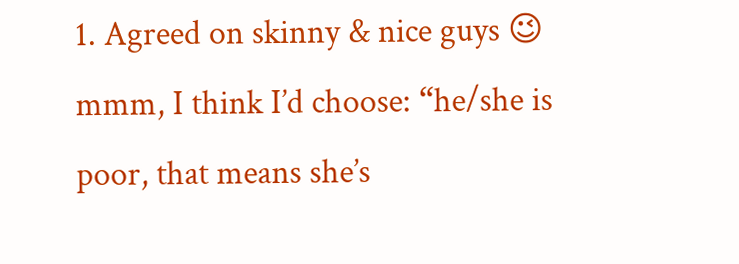1. Agreed on skinny & nice guys 😉 mmm, I think I’d choose: “he/she is poor, that means she’s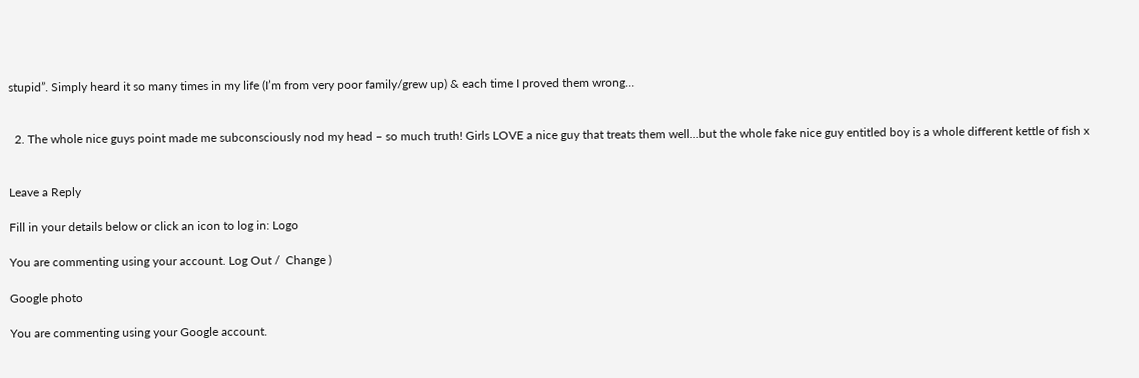stupid”. Simply heard it so many times in my life (I’m from very poor family/grew up) & each time I proved them wrong…


  2. The whole nice guys point made me subconsciously nod my head – so much truth! Girls LOVE a nice guy that treats them well…but the whole fake nice guy entitled boy is a whole different kettle of fish x


Leave a Reply

Fill in your details below or click an icon to log in: Logo

You are commenting using your account. Log Out /  Change )

Google photo

You are commenting using your Google account.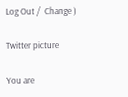Log Out /  Change )

Twitter picture

You are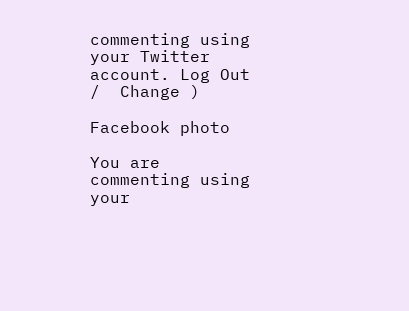commenting using your Twitter account. Log Out /  Change )

Facebook photo

You are commenting using your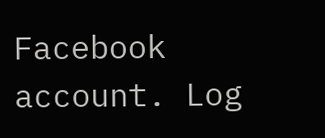Facebook account. Log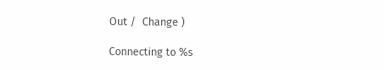Out /  Change )

Connecting to %s